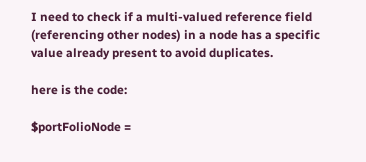I need to check if a multi-valued reference field (referencing other nodes) in a node has a specific value already present to avoid duplicates.

here is the code:

$portFolioNode =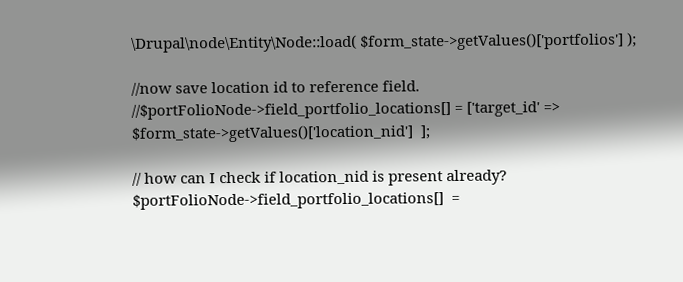\Drupal\node\Entity\Node::load( $form_state->getValues()['portfolios'] );

//now save location id to reference field.
//$portFolioNode->field_portfolio_locations[] = ['target_id' =>  $form_state->getValues()['location_nid']  ];

// how can I check if location_nid is present already?
$portFolioNode->field_portfolio_locations[]  =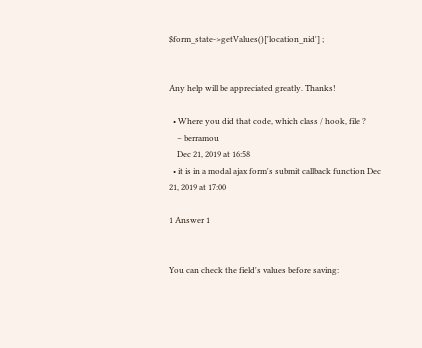$form_state->getValues()['location_nid'] ;


Any help will be appreciated greatly. Thanks!

  • Where you did that code, which class / hook, file ?
    – berramou
    Dec 21, 2019 at 16:58
  • it is in a modal ajax form's submit callback function Dec 21, 2019 at 17:00

1 Answer 1


You can check the field's values before saving: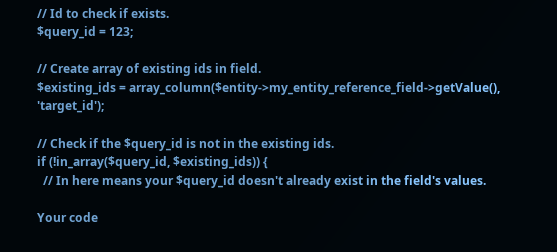// Id to check if exists.
$query_id = 123;

// Create array of existing ids in field.
$existing_ids = array_column($entity->my_entity_reference_field->getValue(), 'target_id');

// Check if the $query_id is not in the existing ids.
if (!in_array($query_id, $existing_ids)) {
  // In here means your $query_id doesn't already exist in the field's values.

Your code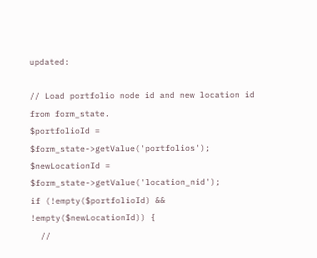updated:

// Load portfolio node id and new location id from form_state.
$portfolioId = $form_state->getValue('portfolios');
$newLocationId = $form_state->getValue('location_nid');
if (!empty($portfolioId) && !empty($newLocationId)) {
  //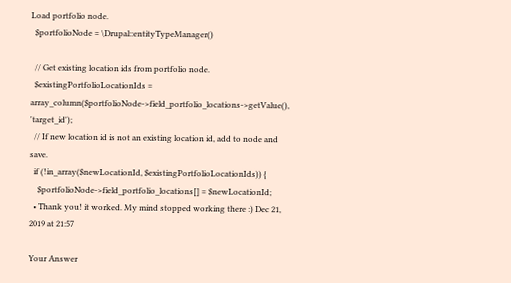Load portfolio node.
  $portfolioNode = \Drupal::entityTypeManager()

  // Get existing location ids from portfolio node.
  $existingPortfolioLocationIds = array_column($portfolioNode->field_portfolio_locations->getValue(), 'target_id');
  // If new location id is not an existing location id, add to node and save.
  if (!in_array($newLocationId, $existingPortfolioLocationIds)) {
    $portfolioNode->field_portfolio_locations[] = $newLocationId;
  • Thank you! it worked. My mind stopped working there :) Dec 21, 2019 at 21:57

Your Answer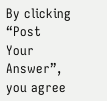By clicking “Post Your Answer”, you agree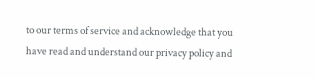to our terms of service and acknowledge that you have read and understand our privacy policy and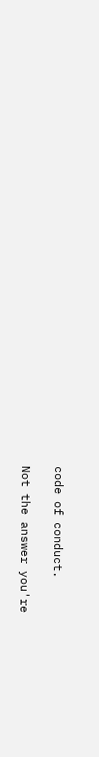code of conduct.

Not the answer you're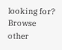looking for? Browse other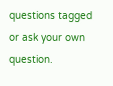questions tagged or ask your own question.